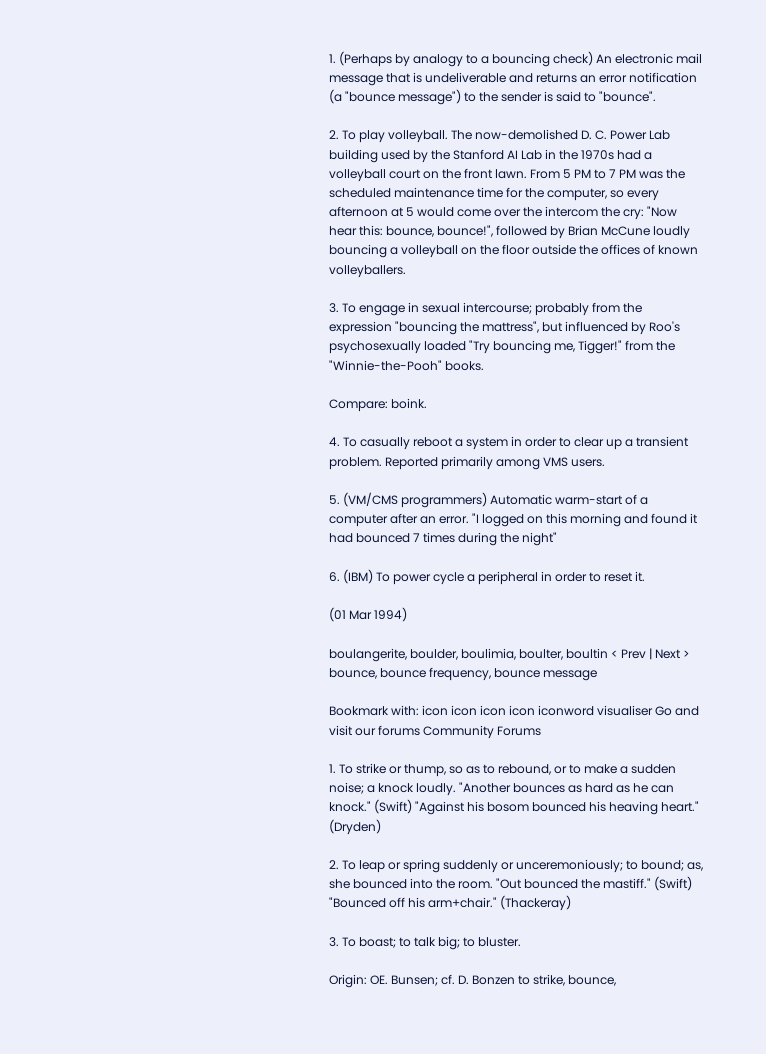1. (Perhaps by analogy to a bouncing check) An electronic mail message that is undeliverable and returns an error notification (a "bounce message") to the sender is said to "bounce".

2. To play volleyball. The now-demolished D. C. Power Lab building used by the Stanford AI Lab in the 1970s had a volleyball court on the front lawn. From 5 PM to 7 PM was the scheduled maintenance time for the computer, so every afternoon at 5 would come over the intercom the cry: "Now hear this: bounce, bounce!", followed by Brian McCune loudly bouncing a volleyball on the floor outside the offices of known volleyballers.

3. To engage in sexual intercourse; probably from the expression "bouncing the mattress", but influenced by Roo's psychosexually loaded "Try bouncing me, Tigger!" from the "Winnie-the-Pooh" books.

Compare: boink.

4. To casually reboot a system in order to clear up a transient problem. Reported primarily among VMS users.

5. (VM/CMS programmers) Automatic warm-start of a computer after an error. "I logged on this morning and found it had bounced 7 times during the night"

6. (IBM) To power cycle a peripheral in order to reset it.

(01 Mar 1994)

boulangerite, boulder, boulimia, boulter, boultin < Prev | Next > bounce, bounce frequency, bounce message

Bookmark with: icon icon icon icon iconword visualiser Go and visit our forums Community Forums

1. To strike or thump, so as to rebound, or to make a sudden noise; a knock loudly. "Another bounces as hard as he can knock." (Swift) "Against his bosom bounced his heaving heart." (Dryden)

2. To leap or spring suddenly or unceremoniously; to bound; as, she bounced into the room. "Out bounced the mastiff." (Swift) "Bounced off his arm+chair." (Thackeray)

3. To boast; to talk big; to bluster.

Origin: OE. Bunsen; cf. D. Bonzen to strike, bounce,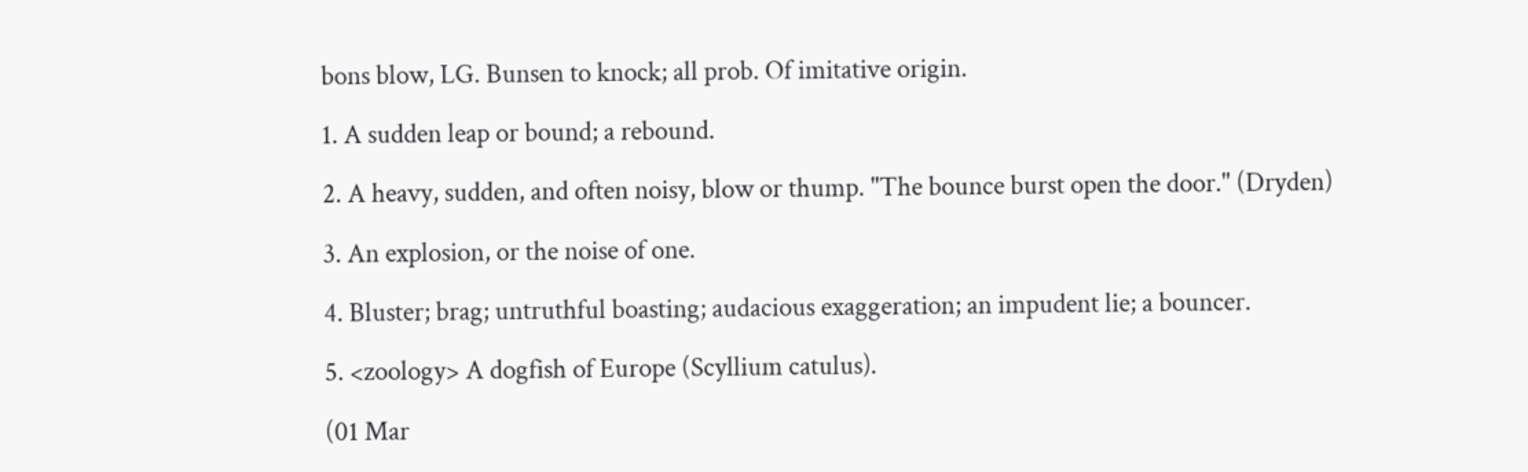bons blow, LG. Bunsen to knock; all prob. Of imitative origin.

1. A sudden leap or bound; a rebound.

2. A heavy, sudden, and often noisy, blow or thump. "The bounce burst open the door." (Dryden)

3. An explosion, or the noise of one.

4. Bluster; brag; untruthful boasting; audacious exaggeration; an impudent lie; a bouncer.

5. <zoology> A dogfish of Europe (Scyllium catulus).

(01 Mar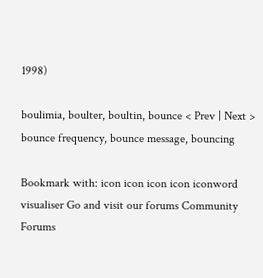1998)

boulimia, boulter, boultin, bounce < Prev | Next > bounce frequency, bounce message, bouncing

Bookmark with: icon icon icon icon iconword visualiser Go and visit our forums Community Forums